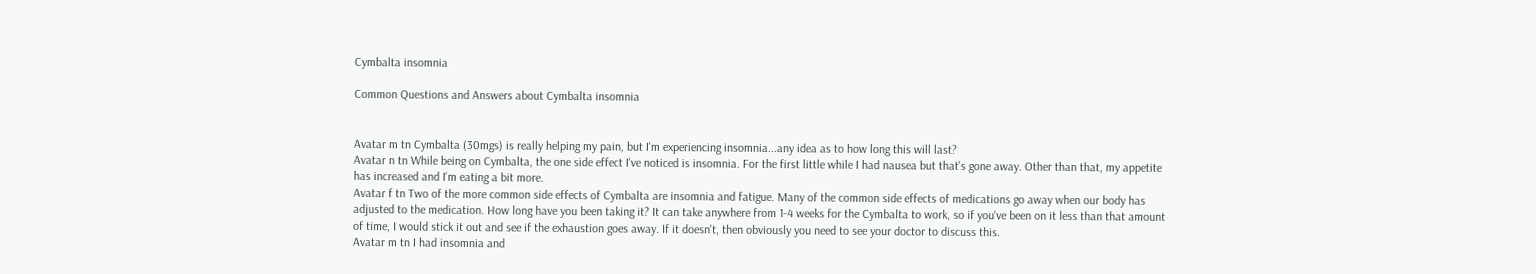Cymbalta insomnia

Common Questions and Answers about Cymbalta insomnia


Avatar m tn Cymbalta (30mgs) is really helping my pain, but I'm experiencing insomnia...any idea as to how long this will last?
Avatar n tn While being on Cymbalta, the one side effect I've noticed is insomnia. For the first little while I had nausea but that's gone away. Other than that, my appetite has increased and I'm eating a bit more.
Avatar f tn Two of the more common side effects of Cymbalta are insomnia and fatigue. Many of the common side effects of medications go away when our body has adjusted to the medication. How long have you been taking it? It can take anywhere from 1-4 weeks for the Cymbalta to work, so if you've been on it less than that amount of time, I would stick it out and see if the exhaustion goes away. If it doesn't, then obviously you need to see your doctor to discuss this.
Avatar m tn I had insomnia and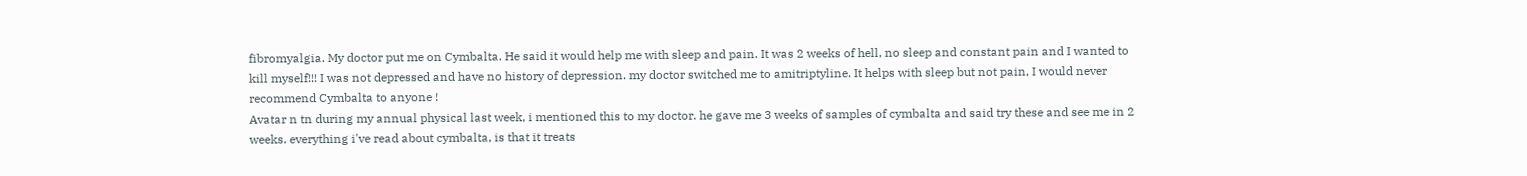fibromyalgia. My doctor put me on Cymbalta. He said it would help me with sleep and pain. It was 2 weeks of hell, no sleep and constant pain and I wanted to kill myself!!! I was not depressed and have no history of depression. my doctor switched me to amitriptyline. It helps with sleep but not pain, I would never recommend Cymbalta to anyone !
Avatar n tn during my annual physical last week, i mentioned this to my doctor. he gave me 3 weeks of samples of cymbalta and said try these and see me in 2 weeks. everything i've read about cymbalta, is that it treats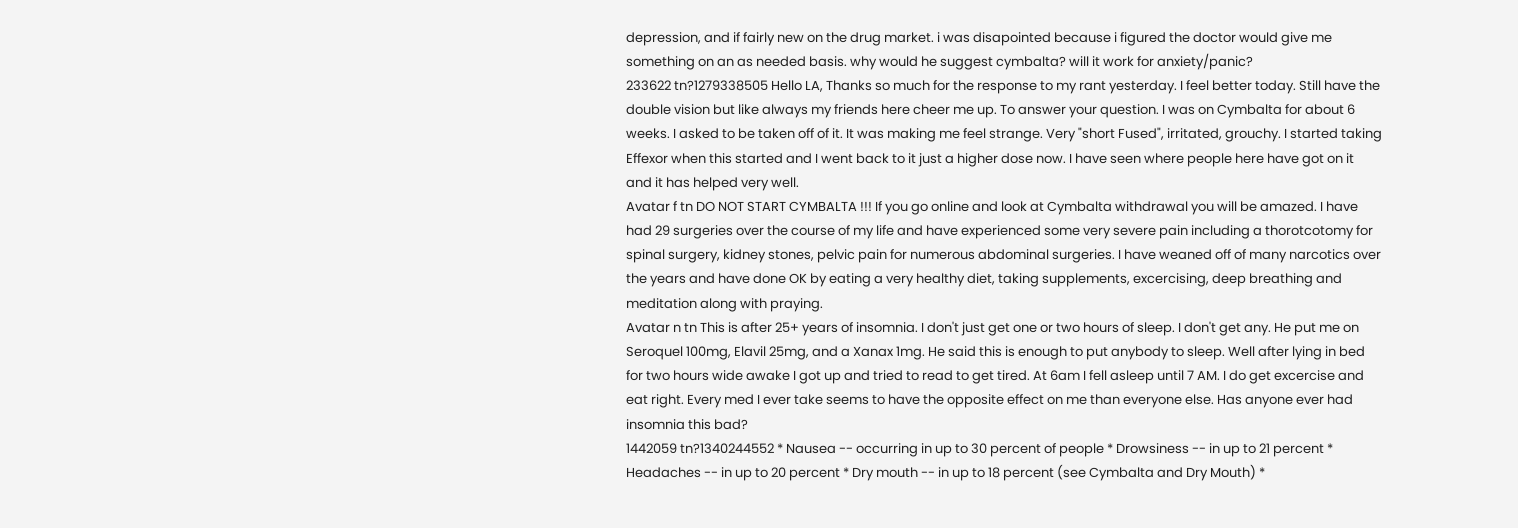depression, and if fairly new on the drug market. i was disapointed because i figured the doctor would give me something on an as needed basis. why would he suggest cymbalta? will it work for anxiety/panic?
233622 tn?1279338505 Hello LA, Thanks so much for the response to my rant yesterday. I feel better today. Still have the double vision but like always my friends here cheer me up. To answer your question. I was on Cymbalta for about 6 weeks. I asked to be taken off of it. It was making me feel strange. Very "short Fused", irritated, grouchy. I started taking Effexor when this started and I went back to it just a higher dose now. I have seen where people here have got on it and it has helped very well.
Avatar f tn DO NOT START CYMBALTA !!! If you go online and look at Cymbalta withdrawal you will be amazed. I have had 29 surgeries over the course of my life and have experienced some very severe pain including a thorotcotomy for spinal surgery, kidney stones, pelvic pain for numerous abdominal surgeries. I have weaned off of many narcotics over the years and have done OK by eating a very healthy diet, taking supplements, excercising, deep breathing and meditation along with praying.
Avatar n tn This is after 25+ years of insomnia. I don't just get one or two hours of sleep. I don't get any. He put me on Seroquel 100mg, Elavil 25mg, and a Xanax 1mg. He said this is enough to put anybody to sleep. Well after lying in bed for two hours wide awake I got up and tried to read to get tired. At 6am I fell asleep until 7 AM. I do get excercise and eat right. Every med I ever take seems to have the opposite effect on me than everyone else. Has anyone ever had insomnia this bad?
1442059 tn?1340244552 * Nausea -- occurring in up to 30 percent of people * Drowsiness -- in up to 21 percent * Headaches -- in up to 20 percent * Dry mouth -- in up to 18 percent (see Cymbalta and Dry Mouth) *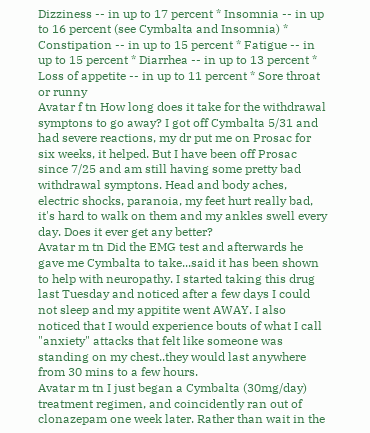Dizziness -- in up to 17 percent * Insomnia -- in up to 16 percent (see Cymbalta and Insomnia) * Constipation -- in up to 15 percent * Fatigue -- in up to 15 percent * Diarrhea -- in up to 13 percent * Loss of appetite -- in up to 11 percent * Sore throat or runny
Avatar f tn How long does it take for the withdrawal symptons to go away? I got off Cymbalta 5/31 and had severe reactions, my dr put me on Prosac for six weeks, it helped. But I have been off Prosac since 7/25 and am still having some pretty bad withdrawal symptons. Head and body aches, electric shocks, paranoia, my feet hurt really bad, it's hard to walk on them and my ankles swell every day. Does it ever get any better?
Avatar m tn Did the EMG test and afterwards he gave me Cymbalta to take...said it has been shown to help with neuropathy. I started taking this drug last Tuesday and noticed after a few days I could not sleep and my appitite went AWAY. I also noticed that I would experience bouts of what I call "anxiety" attacks that felt like someone was standing on my chest..they would last anywhere from 30 mins to a few hours.
Avatar m tn I just began a Cymbalta (30mg/day) treatment regimen, and coincidently ran out of clonazepam one week later. Rather than wait in the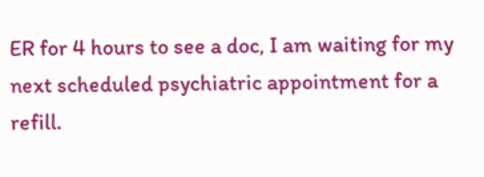ER for 4 hours to see a doc, I am waiting for my next scheduled psychiatric appointment for a refill.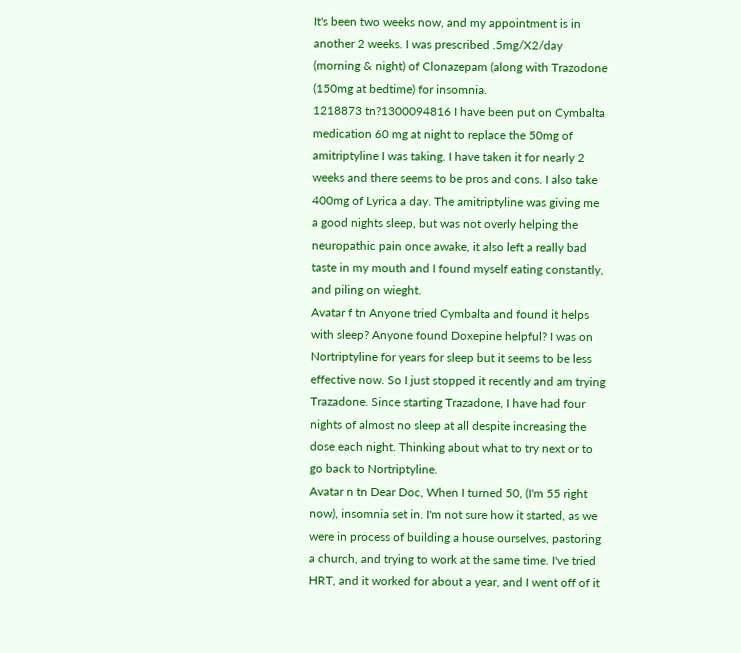It's been two weeks now, and my appointment is in another 2 weeks. I was prescribed .5mg/X2/day (morning & night) of Clonazepam (along with Trazodone (150mg at bedtime) for insomnia.
1218873 tn?1300094816 I have been put on Cymbalta medication 60 mg at night to replace the 50mg of amitriptyline I was taking. I have taken it for nearly 2 weeks and there seems to be pros and cons. I also take 400mg of Lyrica a day. The amitriptyline was giving me a good nights sleep, but was not overly helping the neuropathic pain once awake, it also left a really bad taste in my mouth and I found myself eating constantly, and piling on wieght.
Avatar f tn Anyone tried Cymbalta and found it helps with sleep? Anyone found Doxepine helpful? I was on Nortriptyline for years for sleep but it seems to be less effective now. So I just stopped it recently and am trying Trazadone. Since starting Trazadone, I have had four nights of almost no sleep at all despite increasing the dose each night. Thinking about what to try next or to go back to Nortriptyline.
Avatar n tn Dear Doc, When I turned 50, (I'm 55 right now), insomnia set in. I'm not sure how it started, as we were in process of building a house ourselves, pastoring a church, and trying to work at the same time. I've tried HRT, and it worked for about a year, and I went off of it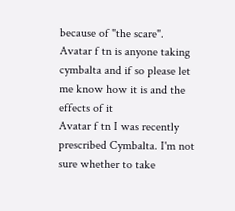because of "the scare".
Avatar f tn is anyone taking cymbalta and if so please let me know how it is and the effects of it
Avatar f tn I was recently prescribed Cymbalta. I'm not sure whether to take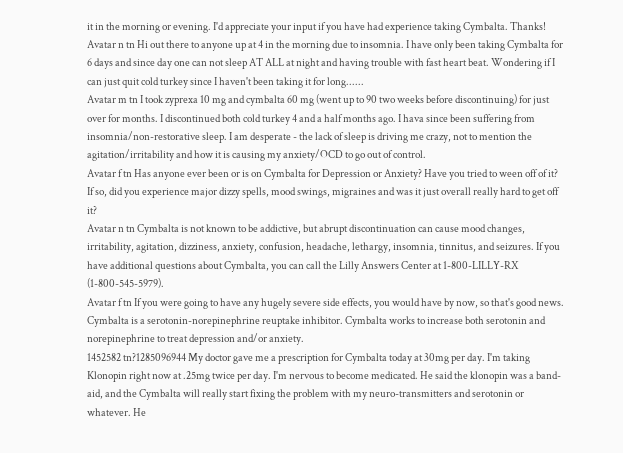it in the morning or evening. I'd appreciate your input if you have had experience taking Cymbalta. Thanks!
Avatar n tn Hi out there to anyone up at 4 in the morning due to insomnia. I have only been taking Cymbalta for 6 days and since day one can not sleep AT ALL at night and having trouble with fast heart beat. Wondering if I can just quit cold turkey since I haven't been taking it for long......
Avatar m tn I took zyprexa 10 mg and cymbalta 60 mg (went up to 90 two weeks before discontinuing) for just over for months. I discontinued both cold turkey 4 and a half months ago. I hava since been suffering from insomnia/non-restorative sleep. I am desperate - the lack of sleep is driving me crazy, not to mention the agitation/irritability and how it is causing my anxiety/OCD to go out of control.
Avatar f tn Has anyone ever been or is on Cymbalta for Depression or Anxiety? Have you tried to ween off of it? If so, did you experience major dizzy spells, mood swings, migraines and was it just overall really hard to get off it?
Avatar n tn Cymbalta is not known to be addictive, but abrupt discontinuation can cause mood changes, irritability, agitation, dizziness, anxiety, confusion, headache, lethargy, insomnia, tinnitus, and seizures. If you have additional questions about Cymbalta, you can call the Lilly Answers Center at 1-800-LILLY-RX (1-800-545-5979).
Avatar f tn If you were going to have any hugely severe side effects, you would have by now, so that's good news. Cymbalta is a serotonin-norepinephrine reuptake inhibitor. Cymbalta works to increase both serotonin and norepinephrine to treat depression and/or anxiety.
1452582 tn?1285096944 My doctor gave me a prescription for Cymbalta today at 30mg per day. I'm taking Klonopin right now at .25mg twice per day. I'm nervous to become medicated. He said the klonopin was a band-aid, and the Cymbalta will really start fixing the problem with my neuro-transmitters and serotonin or whatever. He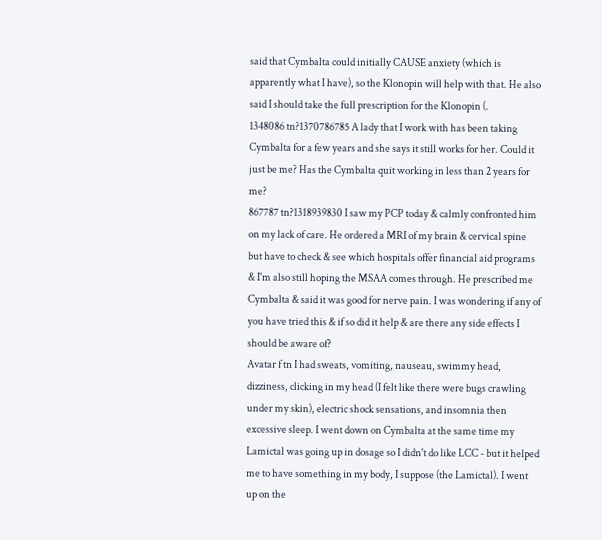said that Cymbalta could initially CAUSE anxiety (which is apparently what I have), so the Klonopin will help with that. He also said I should take the full prescription for the Klonopin (.
1348086 tn?1370786785 A lady that I work with has been taking Cymbalta for a few years and she says it still works for her. Could it just be me? Has the Cymbalta quit working in less than 2 years for me?
867787 tn?1318939830 I saw my PCP today & calmly confronted him on my lack of care. He ordered a MRI of my brain & cervical spine but have to check & see which hospitals offer financial aid programs & I'm also still hoping the MSAA comes through. He prescribed me Cymbalta & said it was good for nerve pain. I was wondering if any of you have tried this & if so did it help & are there any side effects I should be aware of?
Avatar f tn I had sweats, vomiting, nauseau, swimmy head, dizziness, clicking in my head (I felt like there were bugs crawling under my skin), electric shock sensations, and insomnia then excessive sleep. I went down on Cymbalta at the same time my Lamictal was going up in dosage so I didn't do like LCC - but it helped me to have something in my body, I suppose (the Lamictal). I went up on the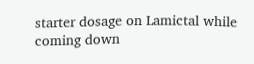starter dosage on Lamictal while coming down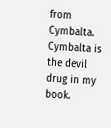from Cymbalta. Cymbalta is the devil drug in my book.